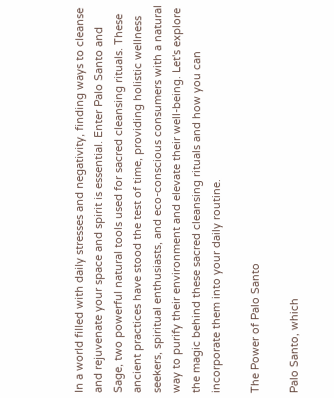In a world filled with daily stresses and negativity, finding ways to cleanse and rejuvenate your space and spirit is essential. Enter Palo Santo and Sage, two powerful natural tools used for sacred cleansing rituals. These ancient practices have stood the test of time, providing holistic wellness seekers, spiritual enthusiasts, and eco-conscious consumers with a natural way to purify their environment and elevate their well-being. Let's explore the magic behind these sacred cleansing rituals and how you can incorporate them into your daily routine.

The Power of Palo Santo

Palo Santo, which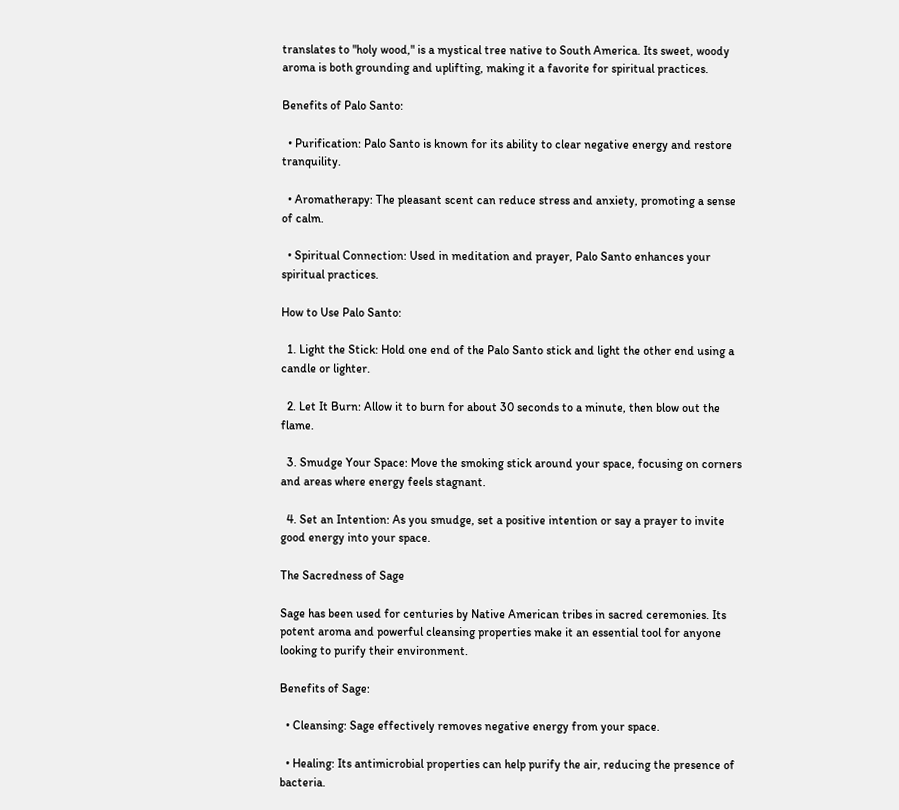translates to "holy wood," is a mystical tree native to South America. Its sweet, woody aroma is both grounding and uplifting, making it a favorite for spiritual practices.

Benefits of Palo Santo:

  • Purification: Palo Santo is known for its ability to clear negative energy and restore tranquility.

  • Aromatherapy: The pleasant scent can reduce stress and anxiety, promoting a sense of calm.

  • Spiritual Connection: Used in meditation and prayer, Palo Santo enhances your spiritual practices.

How to Use Palo Santo:

  1. Light the Stick: Hold one end of the Palo Santo stick and light the other end using a candle or lighter.

  2. Let It Burn: Allow it to burn for about 30 seconds to a minute, then blow out the flame.

  3. Smudge Your Space: Move the smoking stick around your space, focusing on corners and areas where energy feels stagnant.

  4. Set an Intention: As you smudge, set a positive intention or say a prayer to invite good energy into your space.

The Sacredness of Sage

Sage has been used for centuries by Native American tribes in sacred ceremonies. Its potent aroma and powerful cleansing properties make it an essential tool for anyone looking to purify their environment.

Benefits of Sage:

  • Cleansing: Sage effectively removes negative energy from your space.

  • Healing: Its antimicrobial properties can help purify the air, reducing the presence of bacteria.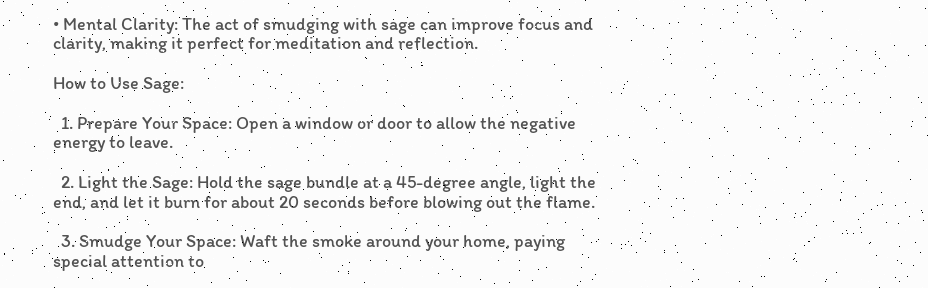• Mental Clarity: The act of smudging with sage can improve focus and clarity, making it perfect for meditation and reflection.

How to Use Sage:

  1. Prepare Your Space: Open a window or door to allow the negative energy to leave.

  2. Light the Sage: Hold the sage bundle at a 45-degree angle, light the end, and let it burn for about 20 seconds before blowing out the flame.

  3. Smudge Your Space: Waft the smoke around your home, paying special attention to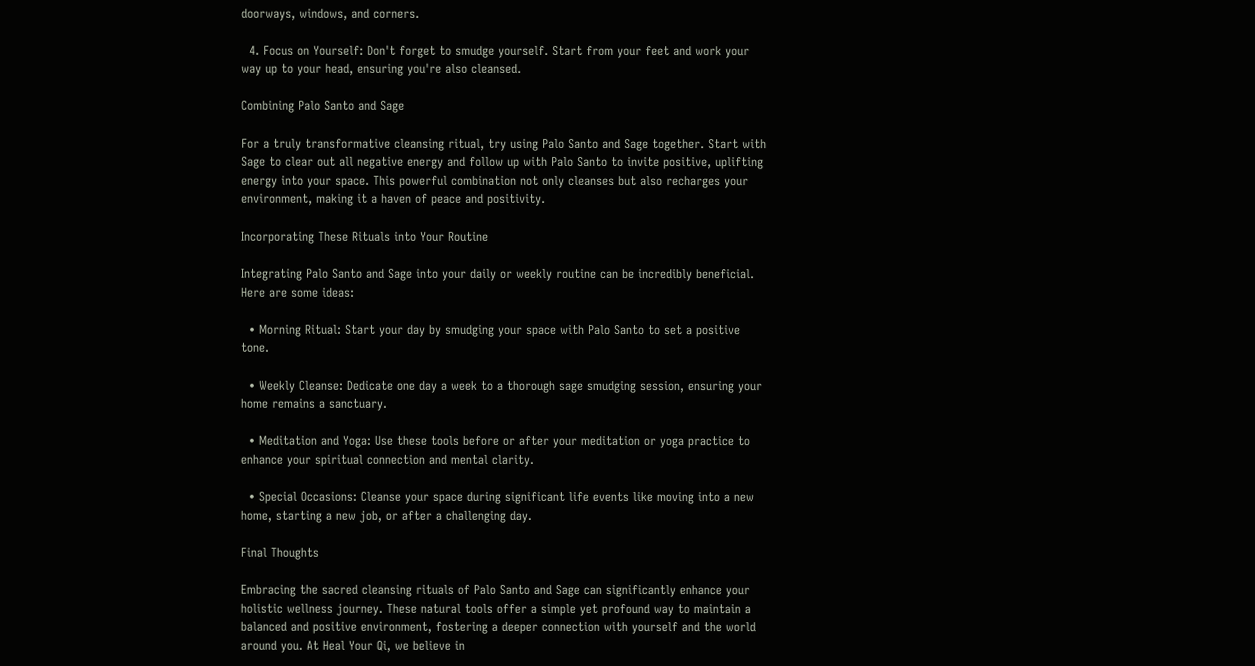doorways, windows, and corners.

  4. Focus on Yourself: Don't forget to smudge yourself. Start from your feet and work your way up to your head, ensuring you're also cleansed.

Combining Palo Santo and Sage

For a truly transformative cleansing ritual, try using Palo Santo and Sage together. Start with Sage to clear out all negative energy and follow up with Palo Santo to invite positive, uplifting energy into your space. This powerful combination not only cleanses but also recharges your environment, making it a haven of peace and positivity.

Incorporating These Rituals into Your Routine

Integrating Palo Santo and Sage into your daily or weekly routine can be incredibly beneficial. Here are some ideas:

  • Morning Ritual: Start your day by smudging your space with Palo Santo to set a positive tone.

  • Weekly Cleanse: Dedicate one day a week to a thorough sage smudging session, ensuring your home remains a sanctuary.

  • Meditation and Yoga: Use these tools before or after your meditation or yoga practice to enhance your spiritual connection and mental clarity.

  • Special Occasions: Cleanse your space during significant life events like moving into a new home, starting a new job, or after a challenging day.

Final Thoughts

Embracing the sacred cleansing rituals of Palo Santo and Sage can significantly enhance your holistic wellness journey. These natural tools offer a simple yet profound way to maintain a balanced and positive environment, fostering a deeper connection with yourself and the world around you. At Heal Your Qi, we believe in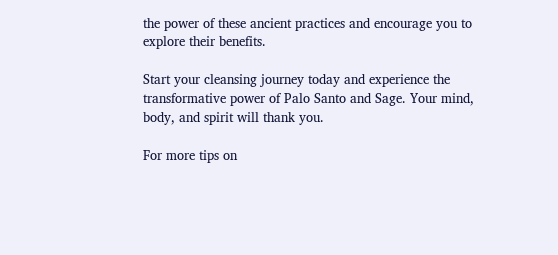the power of these ancient practices and encourage you to explore their benefits.

Start your cleansing journey today and experience the transformative power of Palo Santo and Sage. Your mind, body, and spirit will thank you.

For more tips on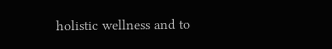holistic wellness and to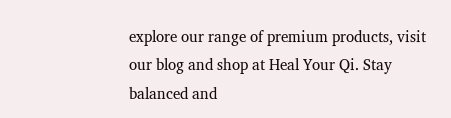explore our range of premium products, visit our blog and shop at Heal Your Qi. Stay balanced and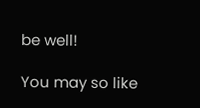be well!

You may so like